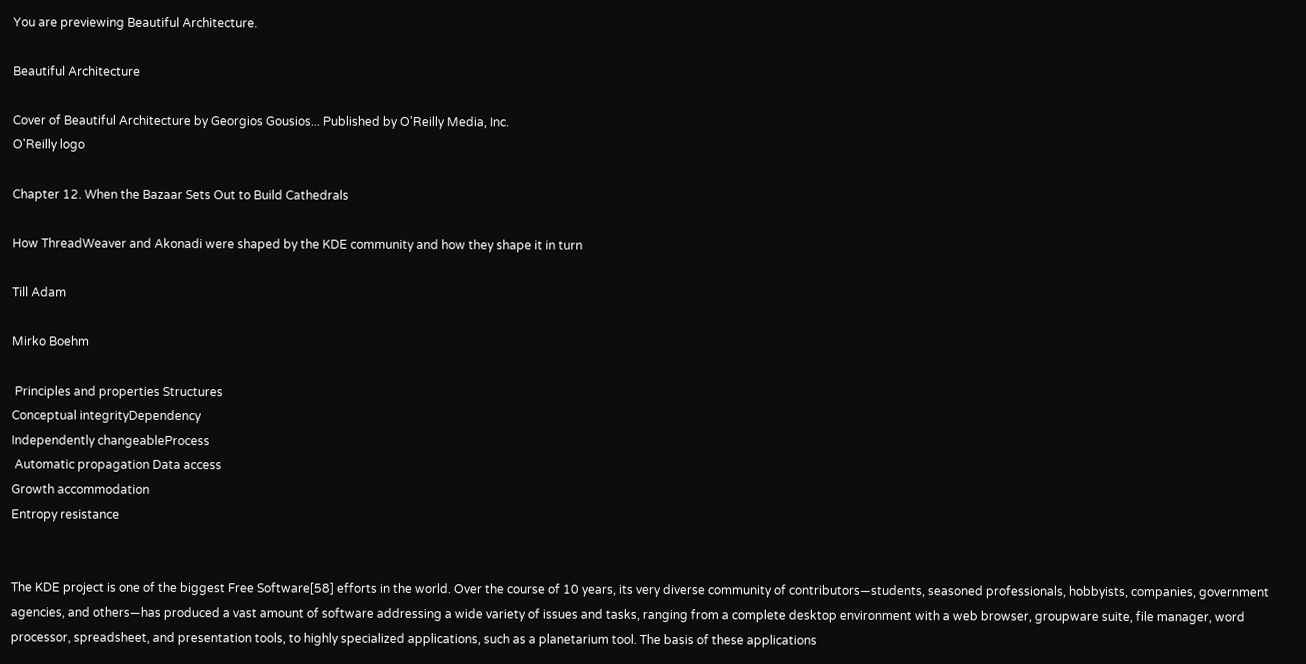You are previewing Beautiful Architecture.

Beautiful Architecture

Cover of Beautiful Architecture by Georgios Gousios... Published by O'Reilly Media, Inc.
O'Reilly logo

Chapter 12. When the Bazaar Sets Out to Build Cathedrals

How ThreadWeaver and Akonadi were shaped by the KDE community and how they shape it in turn

Till Adam

Mirko Boehm

 Principles and properties Structures
Conceptual integrityDependency
Independently changeableProcess
 Automatic propagation Data access
Growth accommodation
Entropy resistance


The KDE project is one of the biggest Free Software[58] efforts in the world. Over the course of 10 years, its very diverse community of contributors—students, seasoned professionals, hobbyists, companies, government agencies, and others—has produced a vast amount of software addressing a wide variety of issues and tasks, ranging from a complete desktop environment with a web browser, groupware suite, file manager, word processor, spreadsheet, and presentation tools, to highly specialized applications, such as a planetarium tool. The basis of these applications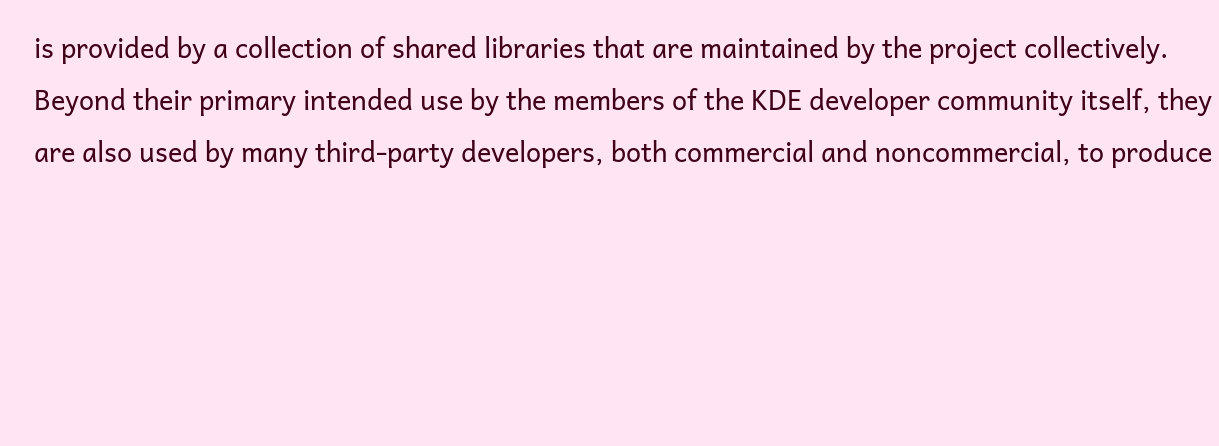is provided by a collection of shared libraries that are maintained by the project collectively. Beyond their primary intended use by the members of the KDE developer community itself, they are also used by many third-party developers, both commercial and noncommercial, to produce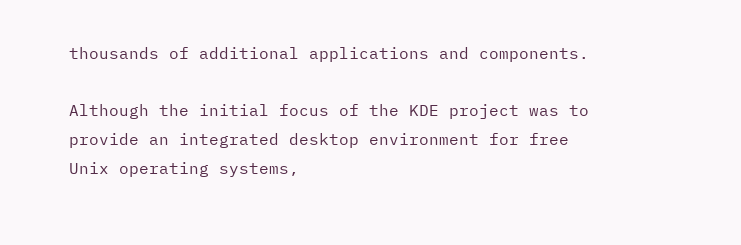thousands of additional applications and components.

Although the initial focus of the KDE project was to provide an integrated desktop environment for free Unix operating systems,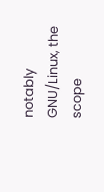notably GNU/Linux, the scope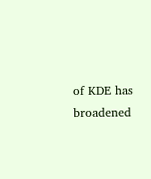of KDE has broadened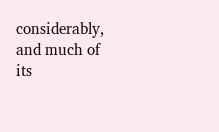considerably, and much of its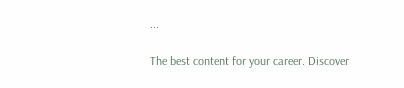...

The best content for your career. Discover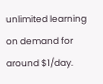unlimited learning on demand for around $1/day.